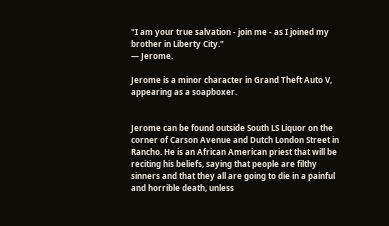"I am your true salvation - join me - as I joined my brother in Liberty City."
— Jerome.

Jerome is a minor character in Grand Theft Auto V, appearing as a soapboxer.


Jerome can be found outside South LS Liquor on the corner of Carson Avenue and Dutch London Street in Rancho. He is an African American priest that will be reciting his beliefs, saying that people are filthy sinners and that they all are going to die in a painful and horrible death, unless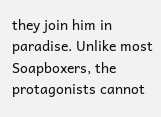they join him in paradise. Unlike most Soapboxers, the protagonists cannot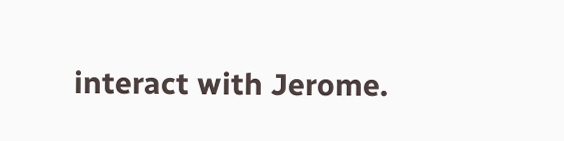interact with Jerome.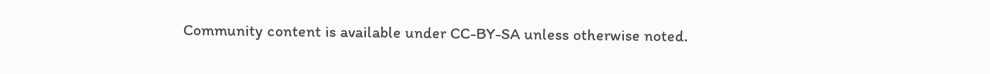Community content is available under CC-BY-SA unless otherwise noted.